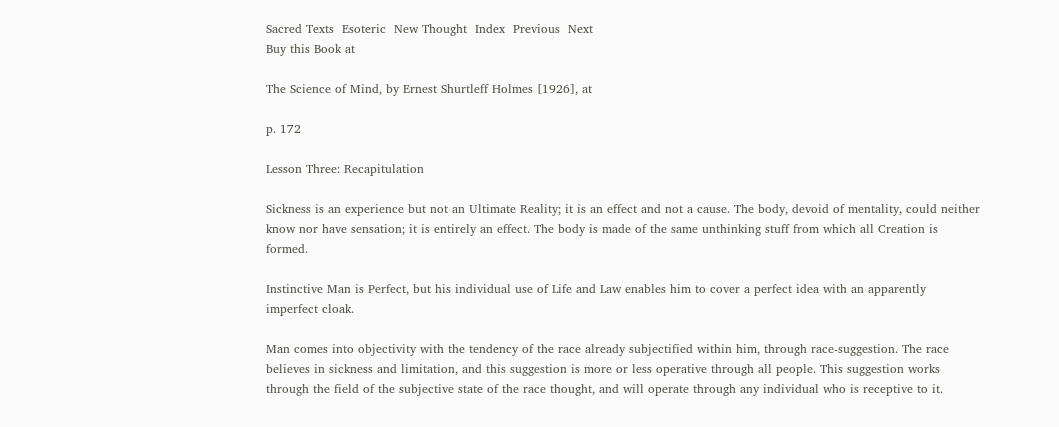Sacred Texts  Esoteric  New Thought  Index  Previous  Next
Buy this Book at

The Science of Mind, by Ernest Shurtleff Holmes [1926], at

p. 172

Lesson Three: Recapitulation

Sickness is an experience but not an Ultimate Reality; it is an effect and not a cause. The body, devoid of mentality, could neither know nor have sensation; it is entirely an effect. The body is made of the same unthinking stuff from which all Creation is formed.

Instinctive Man is Perfect, but his individual use of Life and Law enables him to cover a perfect idea with an apparently imperfect cloak.

Man comes into objectivity with the tendency of the race already subjectified within him, through race-suggestion. The race believes in sickness and limitation, and this suggestion is more or less operative through all people. This suggestion works through the field of the subjective state of the race thought, and will operate through any individual who is receptive to it.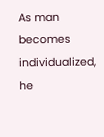As man becomes individualized, he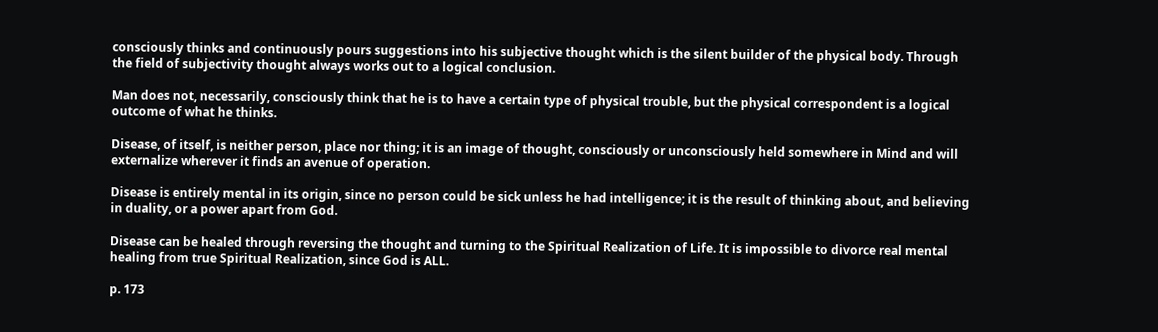consciously thinks and continuously pours suggestions into his subjective thought which is the silent builder of the physical body. Through the field of subjectivity thought always works out to a logical conclusion.

Man does not, necessarily, consciously think that he is to have a certain type of physical trouble, but the physical correspondent is a logical outcome of what he thinks.

Disease, of itself, is neither person, place nor thing; it is an image of thought, consciously or unconsciously held somewhere in Mind and will externalize wherever it finds an avenue of operation.

Disease is entirely mental in its origin, since no person could be sick unless he had intelligence; it is the result of thinking about, and believing in duality, or a power apart from God.

Disease can be healed through reversing the thought and turning to the Spiritual Realization of Life. It is impossible to divorce real mental healing from true Spiritual Realization, since God is ALL.

p. 173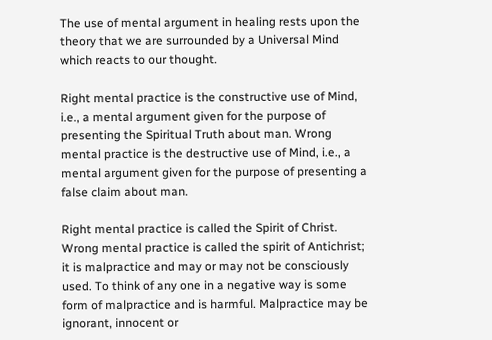The use of mental argument in healing rests upon the theory that we are surrounded by a Universal Mind which reacts to our thought.

Right mental practice is the constructive use of Mind, i.e., a mental argument given for the purpose of presenting the Spiritual Truth about man. Wrong mental practice is the destructive use of Mind, i.e., a mental argument given for the purpose of presenting a false claim about man.

Right mental practice is called the Spirit of Christ. Wrong mental practice is called the spirit of Antichrist; it is malpractice and may or may not be consciously used. To think of any one in a negative way is some form of malpractice and is harmful. Malpractice may be ignorant, innocent or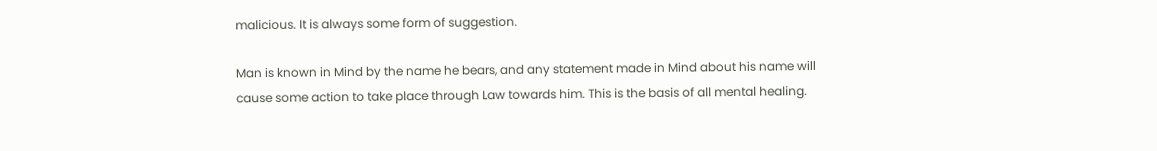malicious. It is always some form of suggestion.

Man is known in Mind by the name he bears, and any statement made in Mind about his name will cause some action to take place through Law towards him. This is the basis of all mental healing.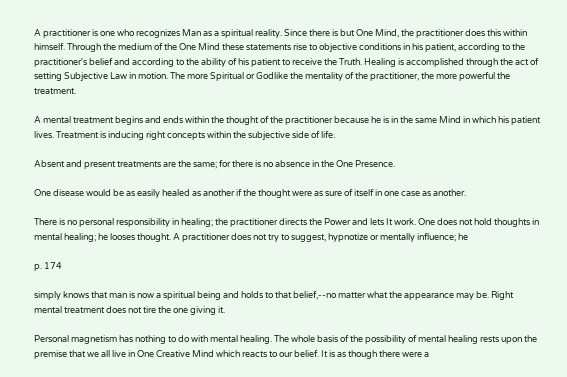A practitioner is one who recognizes Man as a spiritual reality. Since there is but One Mind, the practitioner does this within himself. Through the medium of the One Mind these statements rise to objective conditions in his patient, according to the practitioner's belief and according to the ability of his patient to receive the Truth. Healing is accomplished through the act of setting Subjective Law in motion. The more Spiritual or Godlike the mentality of the practitioner, the more powerful the treatment.

A mental treatment begins and ends within the thought of the practitioner because he is in the same Mind in which his patient lives. Treatment is inducing right concepts within the subjective side of life.

Absent and present treatments are the same; for there is no absence in the One Presence.

One disease would be as easily healed as another if the thought were as sure of itself in one case as another.

There is no personal responsibility in healing; the practitioner directs the Power and lets It work. One does not hold thoughts in mental healing; he looses thought. A practitioner does not try to suggest, hypnotize or mentally influence; he

p. 174

simply knows that man is now a spiritual being and holds to that belief,--no matter what the appearance may be. Right mental treatment does not tire the one giving it.

Personal magnetism has nothing to do with mental healing. The whole basis of the possibility of mental healing rests upon the premise that we all live in One Creative Mind which reacts to our belief. It is as though there were a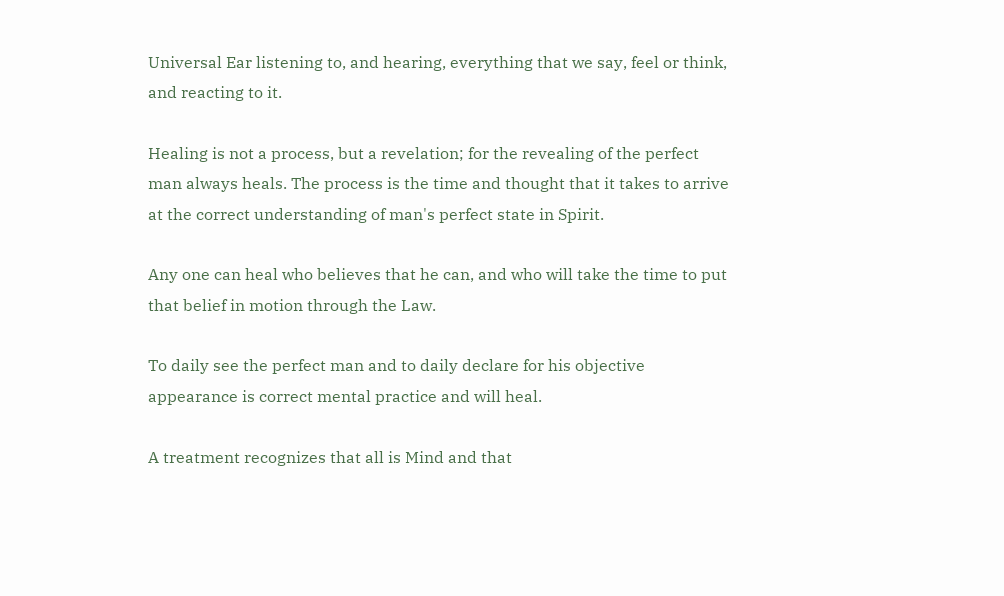Universal Ear listening to, and hearing, everything that we say, feel or think, and reacting to it.

Healing is not a process, but a revelation; for the revealing of the perfect man always heals. The process is the time and thought that it takes to arrive at the correct understanding of man's perfect state in Spirit.

Any one can heal who believes that he can, and who will take the time to put that belief in motion through the Law.

To daily see the perfect man and to daily declare for his objective appearance is correct mental practice and will heal.

A treatment recognizes that all is Mind and that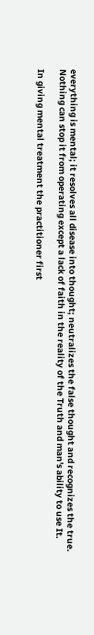everything is mental; it resolves all disease into thought; neutralizes the false thought and recognizes the true. Nothing can stop it from operating except a lack of faith in the reality of the Truth and man's ability to use It.

In giving mental treatment the practitioner first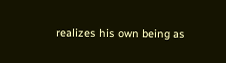realizes his own being as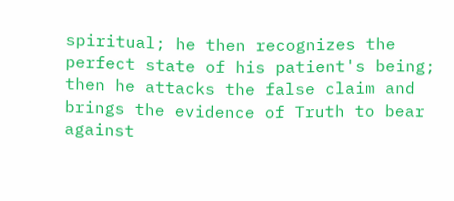spiritual; he then recognizes the perfect state of his patient's being; then he attacks the false claim and brings the evidence of Truth to bear against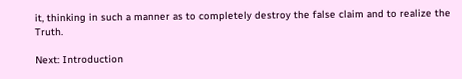it, thinking in such a manner as to completely destroy the false claim and to realize the Truth.

Next: Introduction